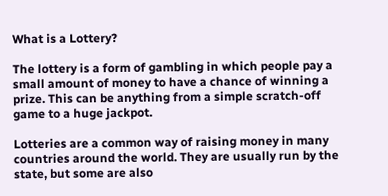What is a Lottery?

The lottery is a form of gambling in which people pay a small amount of money to have a chance of winning a prize. This can be anything from a simple scratch-off game to a huge jackpot.

Lotteries are a common way of raising money in many countries around the world. They are usually run by the state, but some are also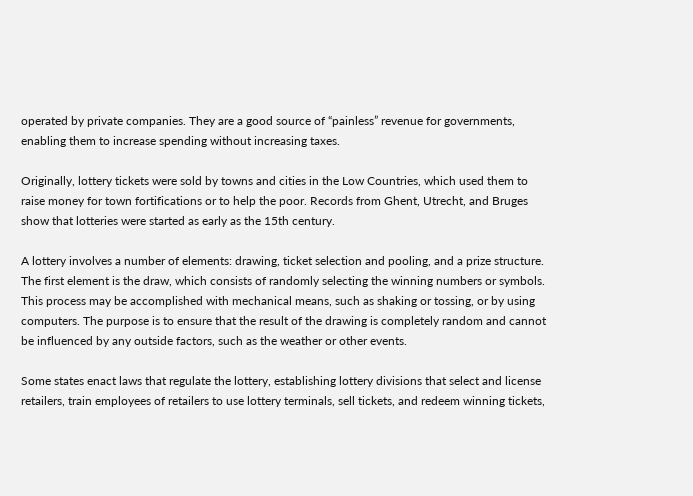operated by private companies. They are a good source of “painless” revenue for governments, enabling them to increase spending without increasing taxes.

Originally, lottery tickets were sold by towns and cities in the Low Countries, which used them to raise money for town fortifications or to help the poor. Records from Ghent, Utrecht, and Bruges show that lotteries were started as early as the 15th century.

A lottery involves a number of elements: drawing, ticket selection and pooling, and a prize structure. The first element is the draw, which consists of randomly selecting the winning numbers or symbols. This process may be accomplished with mechanical means, such as shaking or tossing, or by using computers. The purpose is to ensure that the result of the drawing is completely random and cannot be influenced by any outside factors, such as the weather or other events.

Some states enact laws that regulate the lottery, establishing lottery divisions that select and license retailers, train employees of retailers to use lottery terminals, sell tickets, and redeem winning tickets,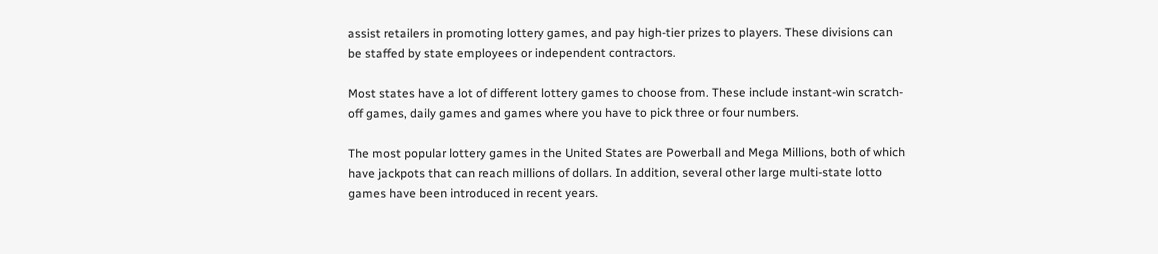assist retailers in promoting lottery games, and pay high-tier prizes to players. These divisions can be staffed by state employees or independent contractors.

Most states have a lot of different lottery games to choose from. These include instant-win scratch-off games, daily games and games where you have to pick three or four numbers.

The most popular lottery games in the United States are Powerball and Mega Millions, both of which have jackpots that can reach millions of dollars. In addition, several other large multi-state lotto games have been introduced in recent years.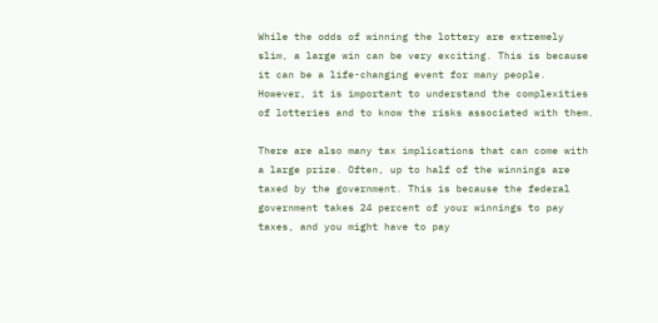While the odds of winning the lottery are extremely slim, a large win can be very exciting. This is because it can be a life-changing event for many people. However, it is important to understand the complexities of lotteries and to know the risks associated with them.

There are also many tax implications that can come with a large prize. Often, up to half of the winnings are taxed by the government. This is because the federal government takes 24 percent of your winnings to pay taxes, and you might have to pay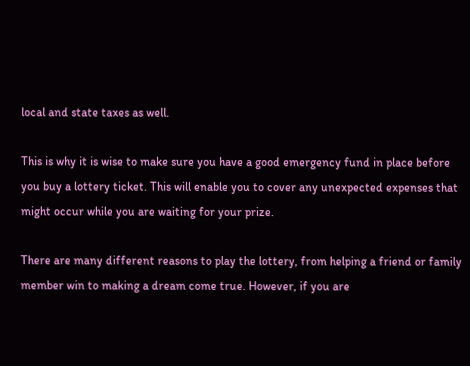local and state taxes as well.

This is why it is wise to make sure you have a good emergency fund in place before you buy a lottery ticket. This will enable you to cover any unexpected expenses that might occur while you are waiting for your prize.

There are many different reasons to play the lottery, from helping a friend or family member win to making a dream come true. However, if you are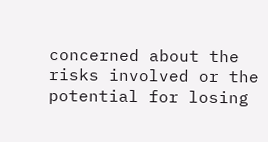concerned about the risks involved or the potential for losing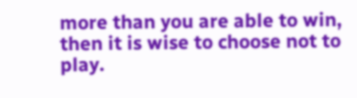more than you are able to win, then it is wise to choose not to play.